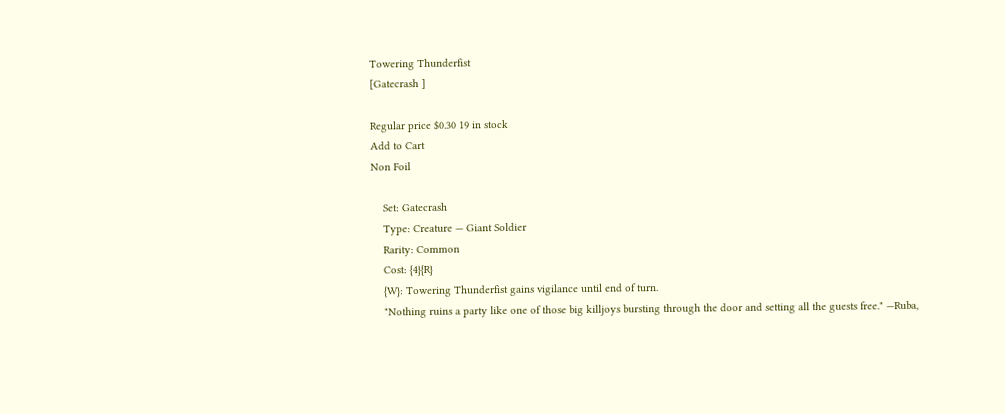Towering Thunderfist
[Gatecrash ]

Regular price $0.30 19 in stock
Add to Cart
Non Foil

    Set: Gatecrash
    Type: Creature — Giant Soldier
    Rarity: Common
    Cost: {4}{R}
    {W}: Towering Thunderfist gains vigilance until end of turn.
    "Nothing ruins a party like one of those big killjoys bursting through the door and setting all the guests free." —Ruba,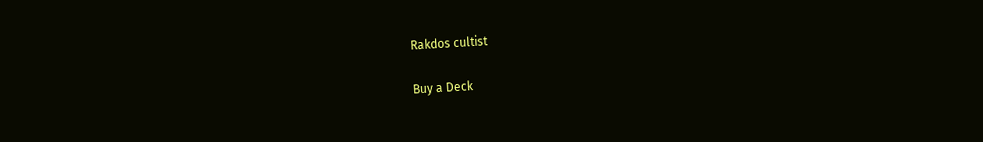Rakdos cultist

Buy a Deck